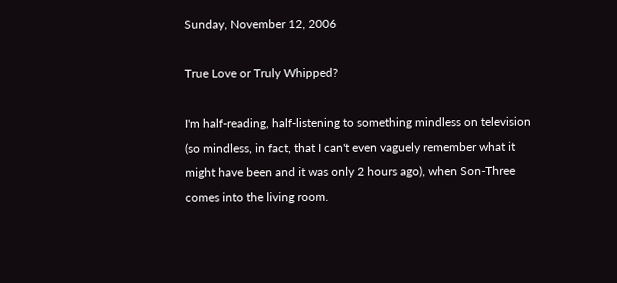Sunday, November 12, 2006

True Love or Truly Whipped?

I'm half-reading, half-listening to something mindless on television (so mindless, in fact, that I can't even vaguely remember what it might have been and it was only 2 hours ago), when Son-Three comes into the living room.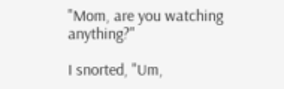"Mom, are you watching anything?"

I snorted, "Um,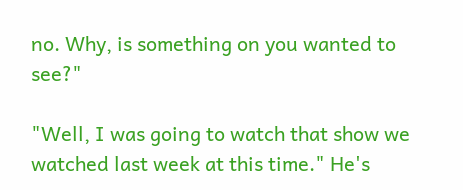no. Why, is something on you wanted to see?"

"Well, I was going to watch that show we watched last week at this time." He's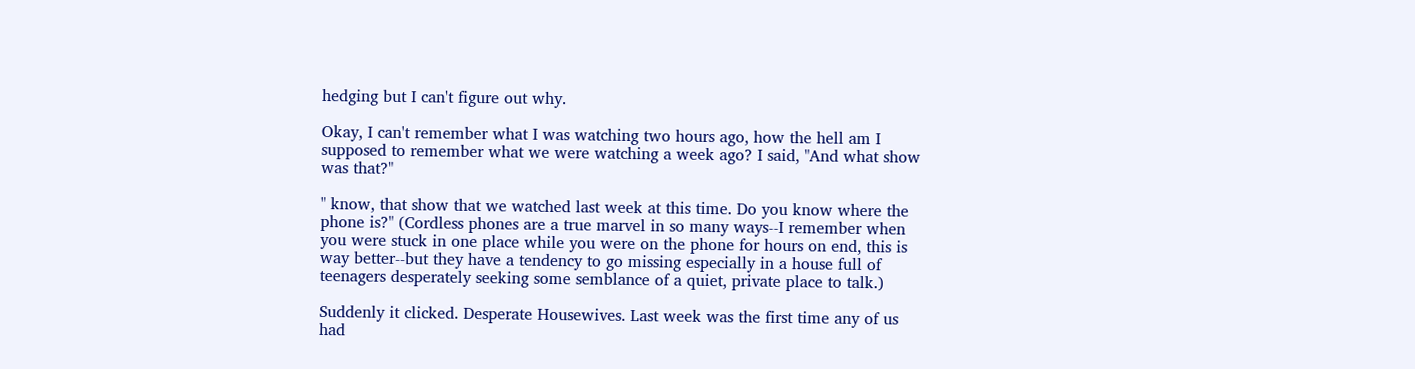hedging but I can't figure out why.

Okay, I can't remember what I was watching two hours ago, how the hell am I supposed to remember what we were watching a week ago? I said, "And what show was that?"

" know, that show that we watched last week at this time. Do you know where the phone is?" (Cordless phones are a true marvel in so many ways--I remember when you were stuck in one place while you were on the phone for hours on end, this is way better--but they have a tendency to go missing especially in a house full of teenagers desperately seeking some semblance of a quiet, private place to talk.)

Suddenly it clicked. Desperate Housewives. Last week was the first time any of us had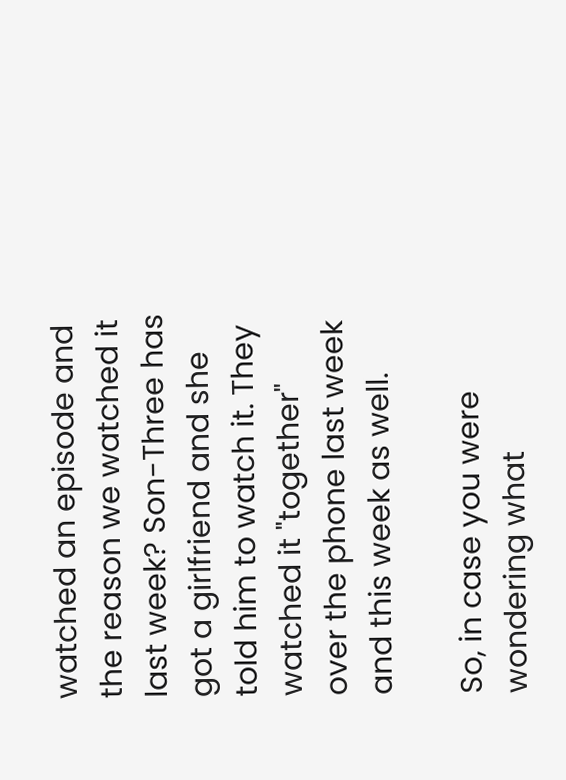watched an episode and the reason we watched it last week? Son-Three has got a girlfriend and she told him to watch it. They watched it "together" over the phone last week and this week as well.

So, in case you were wondering what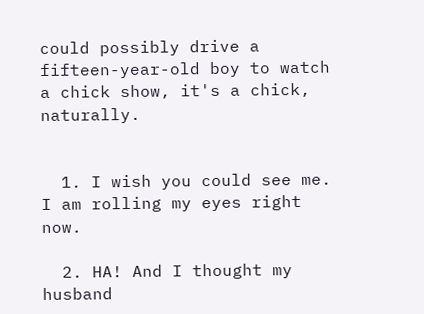could possibly drive a fifteen-year-old boy to watch a chick show, it's a chick, naturally.


  1. I wish you could see me. I am rolling my eyes right now.

  2. HA! And I thought my husband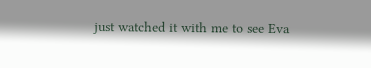just watched it with me to see Eva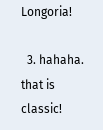Longoria!

  3. hahaha. that is classic!